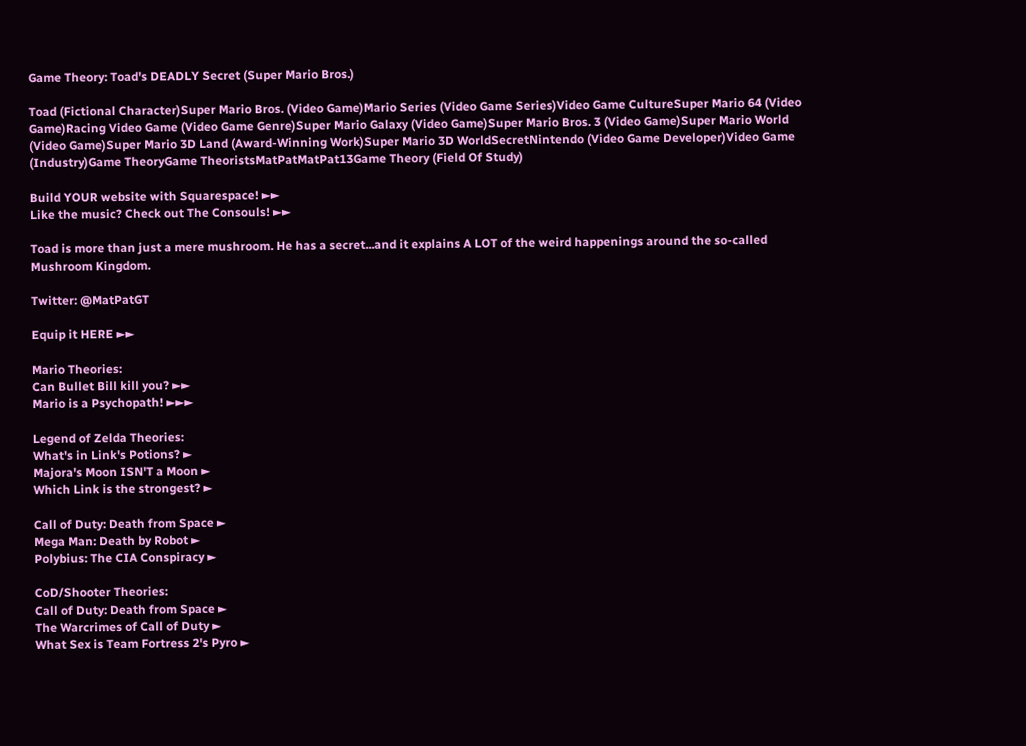Game Theory: Toad's DEADLY Secret (Super Mario Bros.)

Toad (Fictional Character)Super Mario Bros. (Video Game)Mario Series (Video Game Series)Video Game CultureSuper Mario 64 (Video Game)Racing Video Game (Video Game Genre)Super Mario Galaxy (Video Game)Super Mario Bros. 3 (Video Game)Super Mario World (Video Game)Super Mario 3D Land (Award-Winning Work)Super Mario 3D WorldSecretNintendo (Video Game Developer)Video Game (Industry)Game TheoryGame TheoristsMatPatMatPat13Game Theory (Field Of Study)

Build YOUR website with Squarespace! ►►
Like the music? Check out The Consouls! ►►

Toad is more than just a mere mushroom. He has a secret...and it explains A LOT of the weird happenings around the so-called Mushroom Kingdom.

Twitter: @MatPatGT

Equip it HERE ►►

Mario Theories:
Can Bullet Bill kill you? ►►
Mario is a Psychopath! ►►►

Legend of Zelda Theories:
What's in Link's Potions? ►
Majora's Moon ISN'T a Moon ►
Which Link is the strongest? ►

Call of Duty: Death from Space ►
Mega Man: Death by Robot ►
Polybius: The CIA Conspiracy ►

CoD/Shooter Theories:
Call of Duty: Death from Space ►
The Warcrimes of Call of Duty ►
What Sex is Team Fortress 2's Pyro ►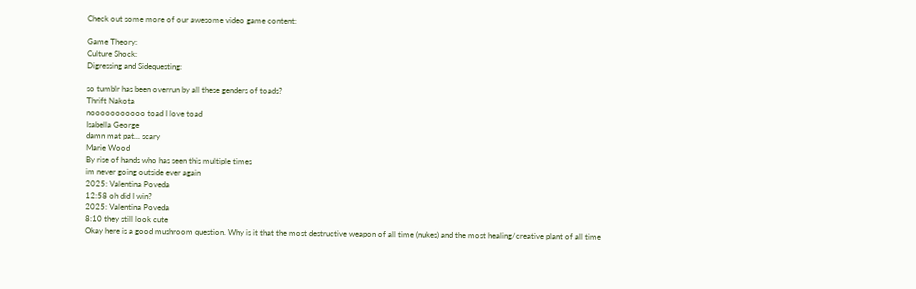Check out some more of our awesome video game content:

Game Theory:
Culture Shock:
Digressing and Sidequesting:

so tumblr has been overrun by all these genders of toads?
Thrift Nakota
nooooooooooo toad I love toad
Isabella George
damn mat pat... scary
Marie Wood
By rise of hands who has seen this multiple times
im never going outside ever again
2025: Valentina Poveda
12:58 oh did I win?
2025: Valentina Poveda
8:10 they still look cute
Okay here is a good mushroom question. Why is it that the most destructive weapon of all time (nukes) and the most healing/creative plant of all time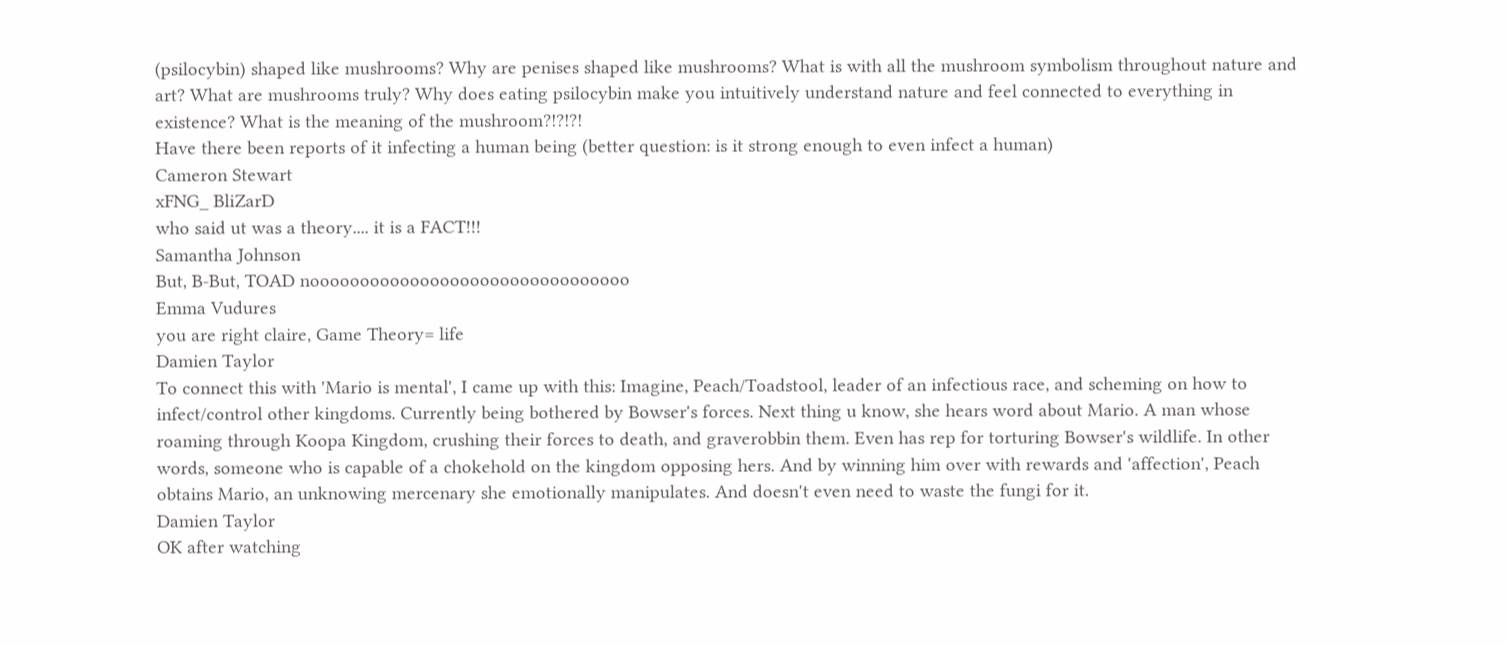(psilocybin) shaped like mushrooms? Why are penises shaped like mushrooms? What is with all the mushroom symbolism throughout nature and art? What are mushrooms truly? Why does eating psilocybin make you intuitively understand nature and feel connected to everything in existence? What is the meaning of the mushroom?!?!?!
Have there been reports of it infecting a human being (better question: is it strong enough to even infect a human)
Cameron Stewart
xFNG_ BliZarD
who said ut was a theory.... it is a FACT!!!
Samantha Johnson
But, B-But, TOAD noooooooooooooooooooooooooooooooo
Emma Vudures
you are right claire, Game Theory= life
Damien Taylor
To connect this with 'Mario is mental', I came up with this: Imagine, Peach/Toadstool, leader of an infectious race, and scheming on how to infect/control other kingdoms. Currently being bothered by Bowser's forces. Next thing u know, she hears word about Mario. A man whose roaming through Koopa Kingdom, crushing their forces to death, and graverobbin them. Even has rep for torturing Bowser's wildlife. In other words, someone who is capable of a chokehold on the kingdom opposing hers. And by winning him over with rewards and 'affection', Peach obtains Mario, an unknowing mercenary she emotionally manipulates. And doesn't even need to waste the fungi for it.
Damien Taylor
OK after watching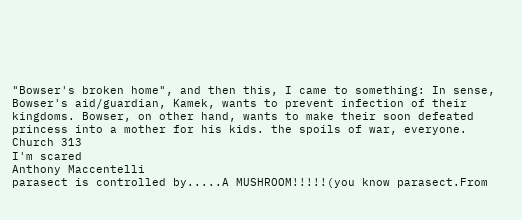"Bowser's broken home", and then this, I came to something: In sense, Bowser's aid/guardian, Kamek, wants to prevent infection of their kingdoms. Bowser, on other hand, wants to make their soon defeated princess into a mother for his kids. the spoils of war, everyone.
Church 313
I'm scared
Anthony Maccentelli
parasect is controlled by.....A MUSHROOM!!!!!(you know parasect.From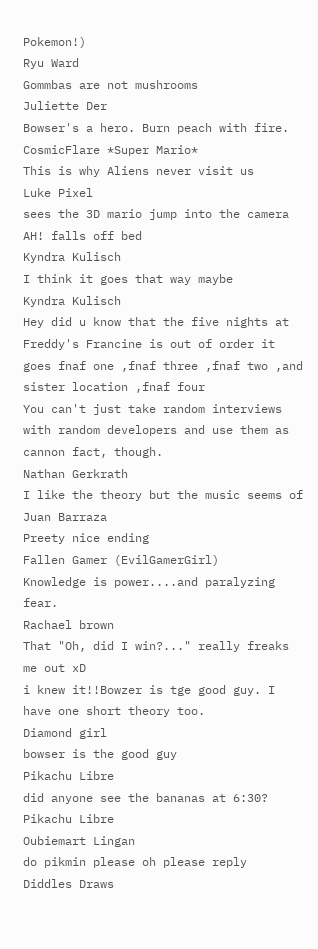Pokemon!)
Ryu Ward
Gommbas are not mushrooms
Juliette Der
Bowser's a hero. Burn peach with fire.
CosmicFlare *Super Mario*
This is why Aliens never visit us
Luke Pixel
sees the 3D mario jump into the camera AH! falls off bed
Kyndra Kulisch
I think it goes that way maybe
Kyndra Kulisch
Hey did u know that the five nights at Freddy's Francine is out of order it goes fnaf one ,fnaf three ,fnaf two ,and sister location ,fnaf four
You can't just take random interviews with random developers and use them as cannon fact, though.
Nathan Gerkrath
I like the theory but the music seems of
Juan Barraza
Preety nice ending
Fallen Gamer (EvilGamerGirl)
Knowledge is power....and paralyzing fear.
Rachael brown
That "Oh, did I win?..." really freaks me out xD
i knew it!!Bowzer is tge good guy. I have one short theory too.
Diamond girl
bowser is the good guy
Pikachu Libre
did anyone see the bananas at 6:30?
Pikachu Libre
Oubiemart Lingan
do pikmin please oh please reply
Diddles Draws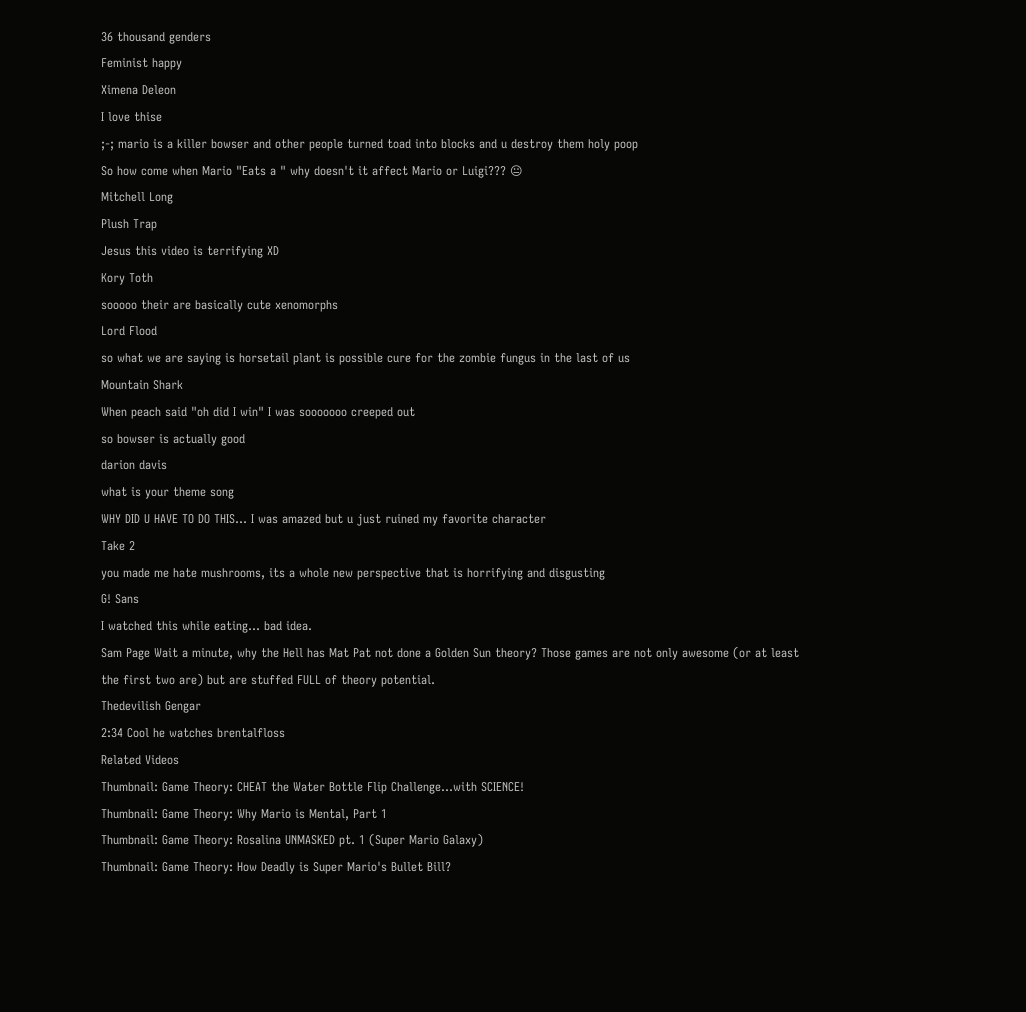36 thousand genders
Feminist happy
Ximena Deleon
I love thise
;-; mario is a killer bowser and other people turned toad into blocks and u destroy them holy poop
So how come when Mario "Eats a " why doesn't it affect Mario or Luigi??? 😐
Mitchell Long
Plush Trap
Jesus this video is terrifying XD
Kory Toth
sooooo their are basically cute xenomorphs
Lord Flood
so what we are saying is horsetail plant is possible cure for the zombie fungus in the last of us
Mountain Shark
When peach said "oh did I win" I was sooooooo creeped out
so bowser is actually good
darion davis
what is your theme song
WHY DID U HAVE TO DO THIS... I was amazed but u just ruined my favorite character
Take 2
you made me hate mushrooms, its a whole new perspective that is horrifying and disgusting
G! Sans
I watched this while eating... bad idea.
Sam Page Wait a minute, why the Hell has Mat Pat not done a Golden Sun theory? Those games are not only awesome (or at least the first two are) but are stuffed FULL of theory potential.
Thedevilish Gengar
2:34 Cool he watches brentalfloss
Related Videos
Thumbnail: Game Theory: CHEAT the Water Bottle Flip Challenge...with SCIENCE!
Thumbnail: Game Theory: Why Mario is Mental, Part 1
Thumbnail: Game Theory: Rosalina UNMASKED pt. 1 (Super Mario Galaxy)
Thumbnail: Game Theory: How Deadly is Super Mario's Bullet Bill?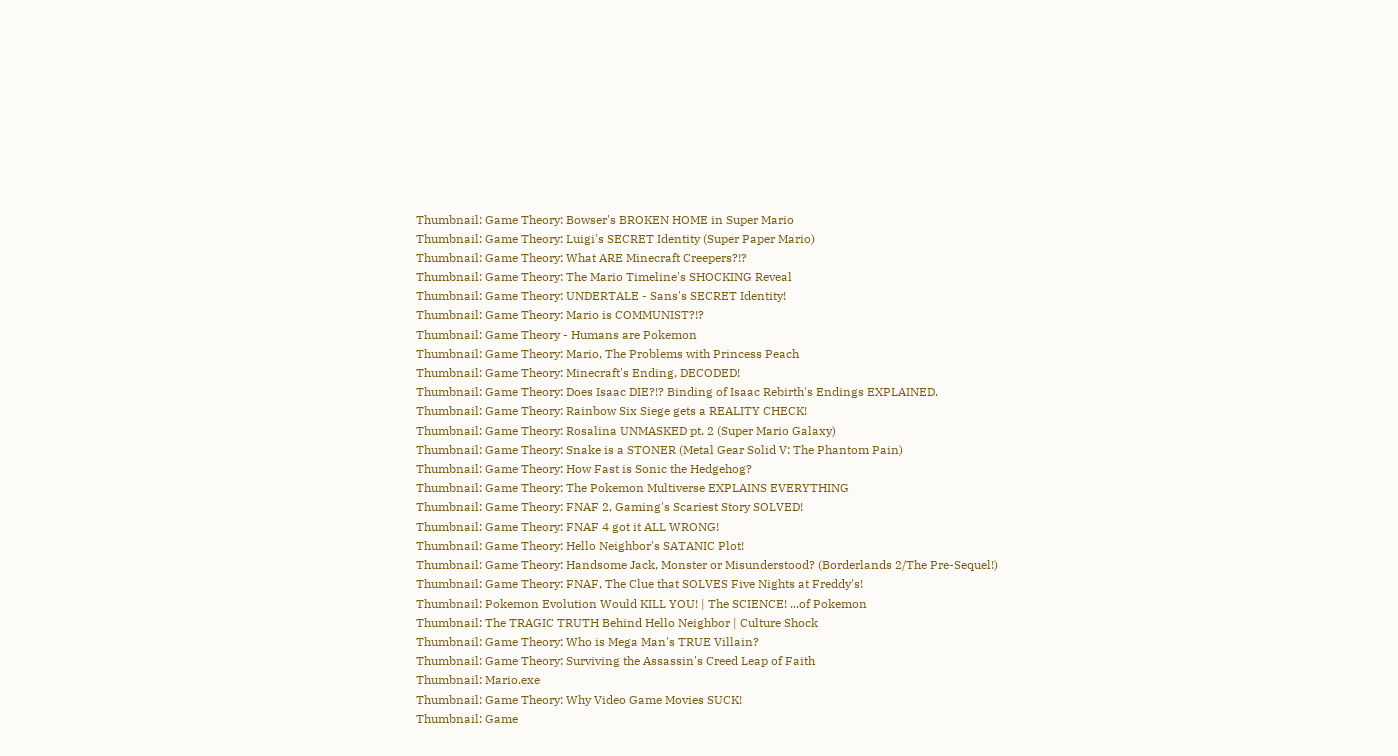Thumbnail: Game Theory: Bowser's BROKEN HOME in Super Mario
Thumbnail: Game Theory: Luigi's SECRET Identity (Super Paper Mario)
Thumbnail: Game Theory: What ARE Minecraft Creepers?!?
Thumbnail: Game Theory: The Mario Timeline's SHOCKING Reveal
Thumbnail: Game Theory: UNDERTALE - Sans's SECRET Identity!
Thumbnail: Game Theory: Mario is COMMUNIST?!?
Thumbnail: Game Theory - Humans are Pokemon
Thumbnail: Game Theory: Mario, The Problems with Princess Peach
Thumbnail: Game Theory: Minecraft's Ending, DECODED!
Thumbnail: Game Theory: Does Isaac DIE?!? Binding of Isaac Rebirth's Endings EXPLAINED.
Thumbnail: Game Theory: Rainbow Six Siege gets a REALITY CHECK!
Thumbnail: Game Theory: Rosalina UNMASKED pt. 2 (Super Mario Galaxy)
Thumbnail: Game Theory: Snake is a STONER (Metal Gear Solid V: The Phantom Pain)
Thumbnail: Game Theory: How Fast is Sonic the Hedgehog?
Thumbnail: Game Theory: The Pokemon Multiverse EXPLAINS EVERYTHING
Thumbnail: Game Theory: FNAF 2, Gaming's Scariest Story SOLVED!
Thumbnail: Game Theory: FNAF 4 got it ALL WRONG!
Thumbnail: Game Theory: Hello Neighbor's SATANIC Plot!
Thumbnail: Game Theory: Handsome Jack, Monster or Misunderstood? (Borderlands 2/The Pre-Sequel!)
Thumbnail: Game Theory: FNAF, The Clue that SOLVES Five Nights at Freddy's!
Thumbnail: Pokemon Evolution Would KILL YOU! | The SCIENCE! ...of Pokemon
Thumbnail: The TRAGIC TRUTH Behind Hello Neighbor | Culture Shock
Thumbnail: Game Theory: Who is Mega Man's TRUE Villain?
Thumbnail: Game Theory: Surviving the Assassin's Creed Leap of Faith
Thumbnail: Mario.exe
Thumbnail: Game Theory: Why Video Game Movies SUCK!
Thumbnail: Game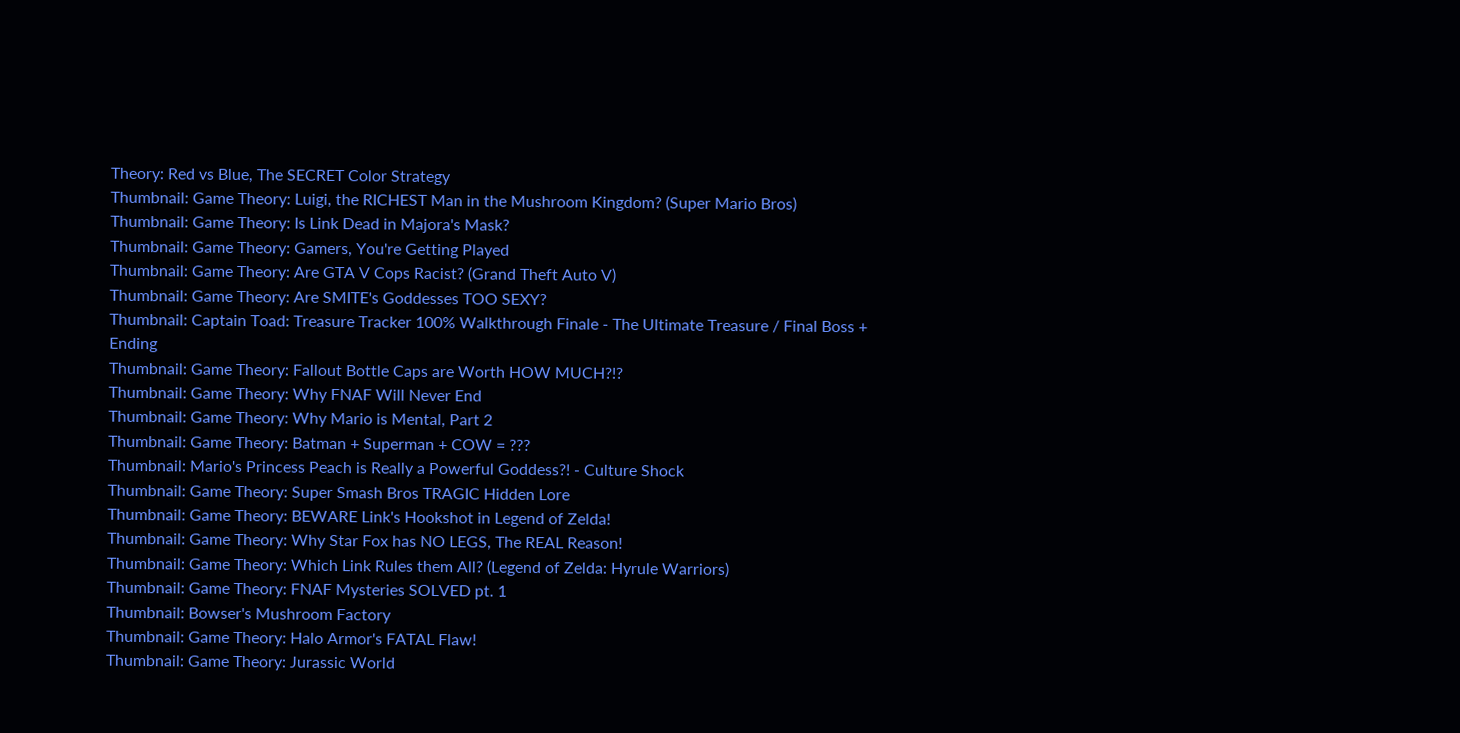Theory: Red vs Blue, The SECRET Color Strategy
Thumbnail: Game Theory: Luigi, the RICHEST Man in the Mushroom Kingdom? (Super Mario Bros)
Thumbnail: Game Theory: Is Link Dead in Majora's Mask?
Thumbnail: Game Theory: Gamers, You're Getting Played
Thumbnail: Game Theory: Are GTA V Cops Racist? (Grand Theft Auto V)
Thumbnail: Game Theory: Are SMITE's Goddesses TOO SEXY?
Thumbnail: Captain Toad: Treasure Tracker 100% Walkthrough Finale - The Ultimate Treasure / Final Boss + Ending
Thumbnail: Game Theory: Fallout Bottle Caps are Worth HOW MUCH?!?
Thumbnail: Game Theory: Why FNAF Will Never End
Thumbnail: Game Theory: Why Mario is Mental, Part 2
Thumbnail: Game Theory: Batman + Superman + COW = ???
Thumbnail: Mario's Princess Peach is Really a Powerful Goddess?! - Culture Shock
Thumbnail: Game Theory: Super Smash Bros TRAGIC Hidden Lore
Thumbnail: Game Theory: BEWARE Link's Hookshot in Legend of Zelda!
Thumbnail: Game Theory: Why Star Fox has NO LEGS, The REAL Reason!
Thumbnail: Game Theory: Which Link Rules them All? (Legend of Zelda: Hyrule Warriors)
Thumbnail: Game Theory: FNAF Mysteries SOLVED pt. 1
Thumbnail: Bowser's Mushroom Factory
Thumbnail: Game Theory: Halo Armor's FATAL Flaw!
Thumbnail: Game Theory: Jurassic World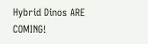Hybrid Dinos ARE COMING!